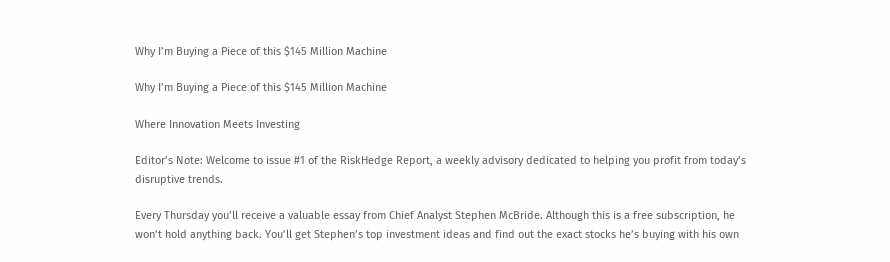Why I’m Buying a Piece of this $145 Million Machine

Why I’m Buying a Piece of this $145 Million Machine

Where Innovation Meets Investing

Editor’s Note: Welcome to issue #1 of the RiskHedge Report, a weekly advisory dedicated to helping you profit from today’s disruptive trends.

Every Thursday you’ll receive a valuable essay from Chief Analyst Stephen McBride. Although this is a free subscription, he won’t hold anything back. You’ll get Stephen’s top investment ideas and find out the exact stocks he’s buying with his own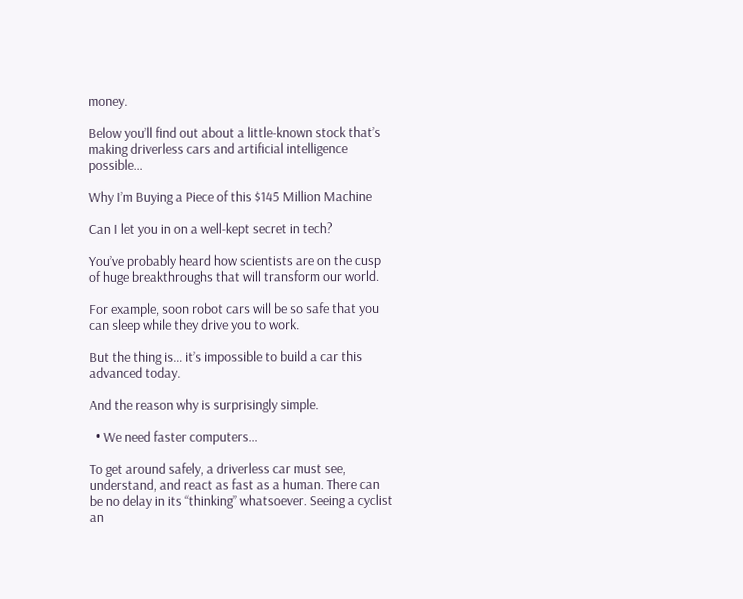money.

Below you’ll find out about a little-known stock that’s making driverless cars and artificial intelligence possible…

Why I’m Buying a Piece of this $145 Million Machine

Can I let you in on a well-kept secret in tech?

You’ve probably heard how scientists are on the cusp of huge breakthroughs that will transform our world.

For example, soon robot cars will be so safe that you can sleep while they drive you to work.

But the thing is… it’s impossible to build a car this advanced today.

And the reason why is surprisingly simple.

  • We need faster computers…

To get around safely, a driverless car must see, understand, and react as fast as a human. There can be no delay in its “thinking” whatsoever. Seeing a cyclist an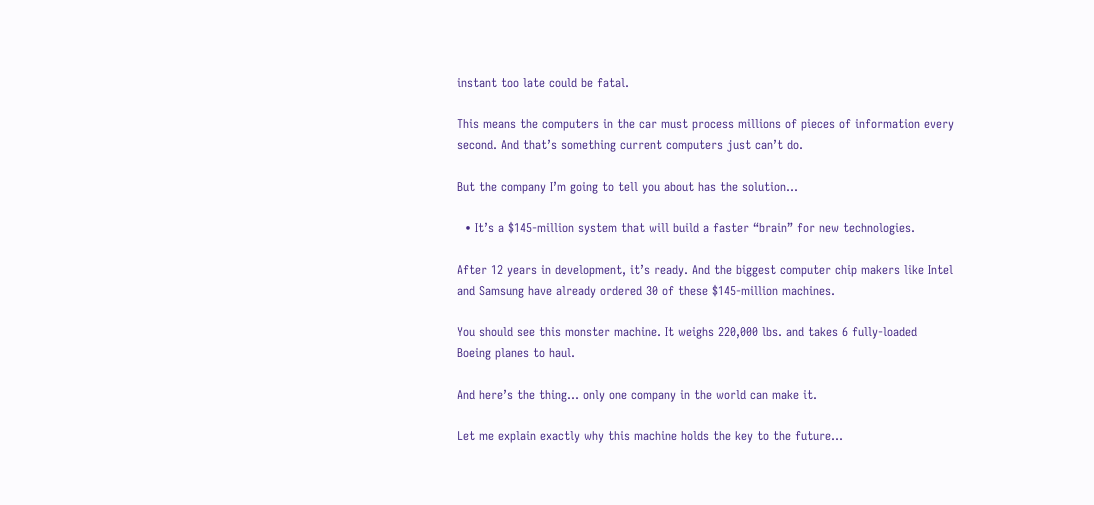instant too late could be fatal.

This means the computers in the car must process millions of pieces of information every second. And that’s something current computers just can’t do.

But the company I’m going to tell you about has the solution…

  • It’s a $145-million system that will build a faster “brain” for new technologies.

After 12 years in development, it’s ready. And the biggest computer chip makers like Intel and Samsung have already ordered 30 of these $145-million machines.

You should see this monster machine. It weighs 220,000 lbs. and takes 6 fully-loaded Boeing planes to haul.

And here’s the thing… only one company in the world can make it.

Let me explain exactly why this machine holds the key to the future…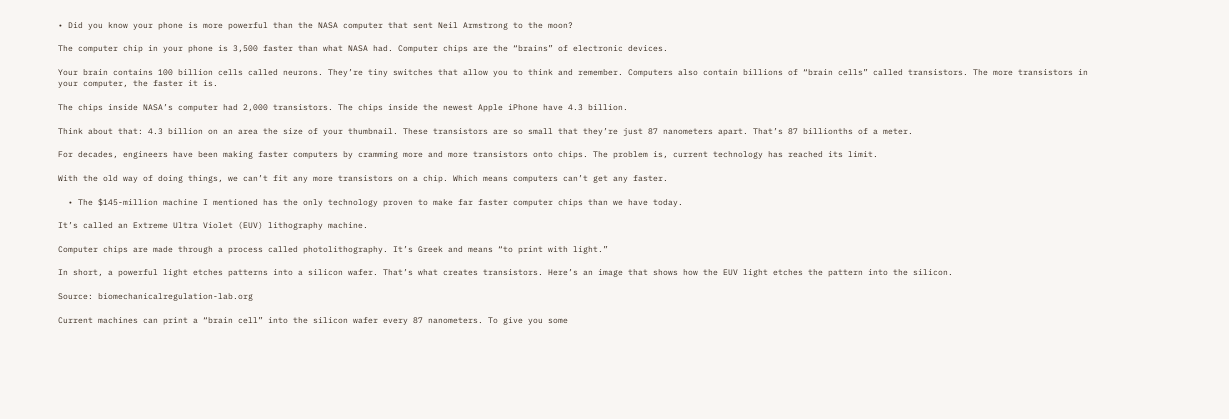• Did you know your phone is more powerful than the NASA computer that sent Neil Armstrong to the moon?

The computer chip in your phone is 3,500 faster than what NASA had. Computer chips are the “brains” of electronic devices.

Your brain contains 100 billion cells called neurons. They’re tiny switches that allow you to think and remember. Computers also contain billions of “brain cells” called transistors. The more transistors in your computer, the faster it is.

The chips inside NASA’s computer had 2,000 transistors. The chips inside the newest Apple iPhone have 4.3 billion.

Think about that: 4.3 billion on an area the size of your thumbnail. These transistors are so small that they’re just 87 nanometers apart. That’s 87 billionths of a meter.

For decades, engineers have been making faster computers by cramming more and more transistors onto chips. The problem is, current technology has reached its limit.

With the old way of doing things, we can’t fit any more transistors on a chip. Which means computers can’t get any faster.

  • The $145-million machine I mentioned has the only technology proven to make far faster computer chips than we have today.

It’s called an Extreme Ultra Violet (EUV) lithography machine.

Computer chips are made through a process called photolithography. It’s Greek and means “to print with light.”

In short, a powerful light etches patterns into a silicon wafer. That’s what creates transistors. Here’s an image that shows how the EUV light etches the pattern into the silicon.

Source: biomechanicalregulation-lab.org

Current machines can print a “brain cell” into the silicon wafer every 87 nanometers. To give you some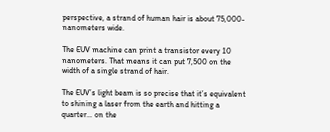perspective, a strand of human hair is about 75,000-nanometers wide.

The EUV machine can print a transistor every 10 nanometers. That means it can put 7,500 on the width of a single strand of hair.

The EUV’s light beam is so precise that it’s equivalent to shining a laser from the earth and hitting a quarter… on the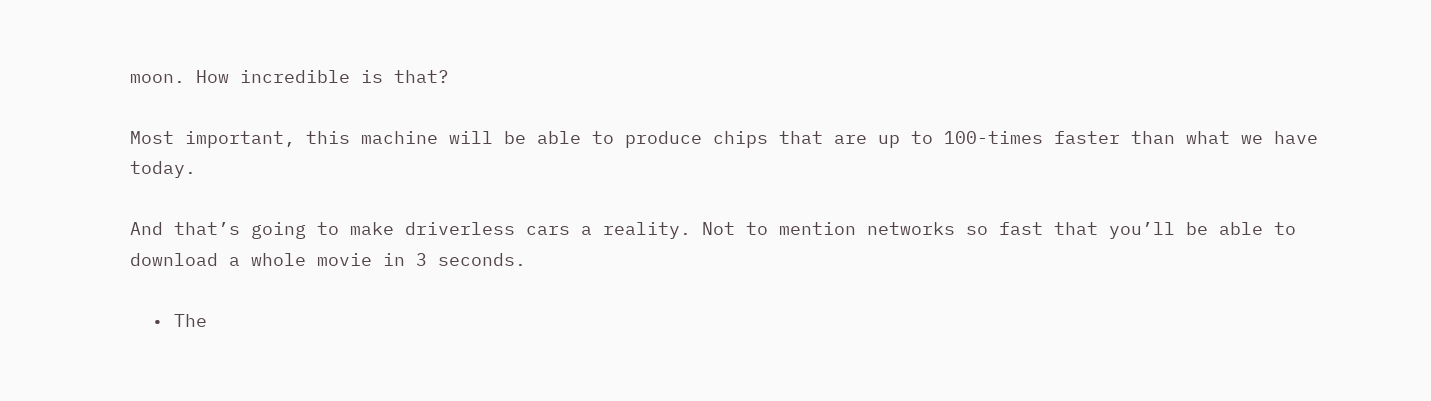moon. How incredible is that?

Most important, this machine will be able to produce chips that are up to 100-times faster than what we have today.

And that’s going to make driverless cars a reality. Not to mention networks so fast that you’ll be able to download a whole movie in 3 seconds.

  • The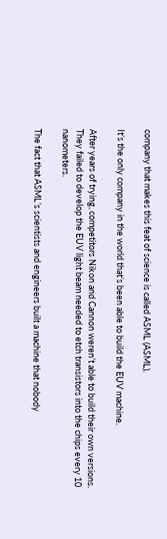company that makes this feat of science is called ASML (ASML).

It’s the only company in the world that’s been able to build the EUV machine.

After years of trying, competitors Nikon and Cannon weren’t able to build their own versions. They failed to develop the EUV light beam needed to etch transistors into the chips every 10 nanometers.

The fact that ASML’s scientists and engineers built a machine that nobody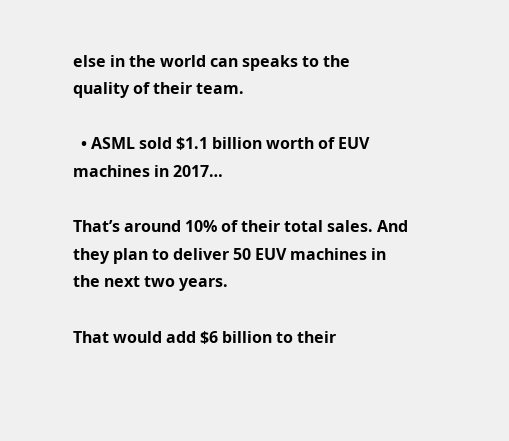else in the world can speaks to the quality of their team.

  • ASML sold $1.1 billion worth of EUV machines in 2017…

That’s around 10% of their total sales. And they plan to deliver 50 EUV machines in the next two years.

That would add $6 billion to their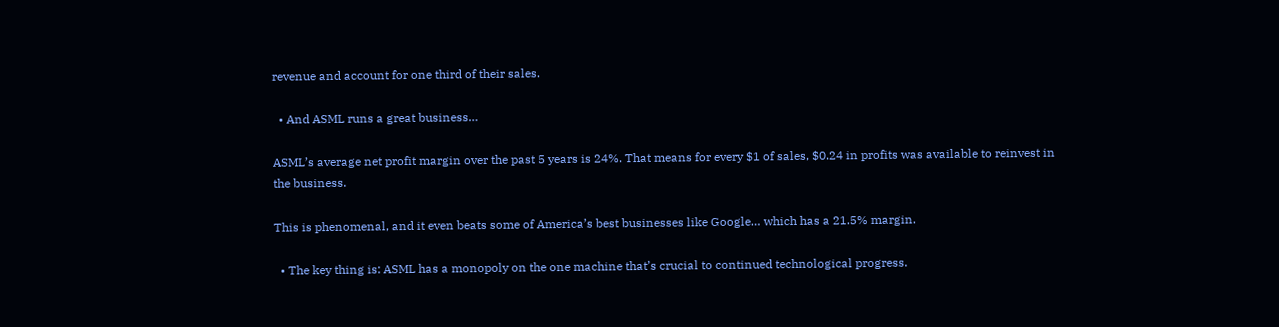revenue and account for one third of their sales.

  • And ASML runs a great business…

ASML’s average net profit margin over the past 5 years is 24%. That means for every $1 of sales, $0.24 in profits was available to reinvest in the business.

This is phenomenal, and it even beats some of America’s best businesses like Google… which has a 21.5% margin.

  • The key thing is: ASML has a monopoly on the one machine that’s crucial to continued technological progress.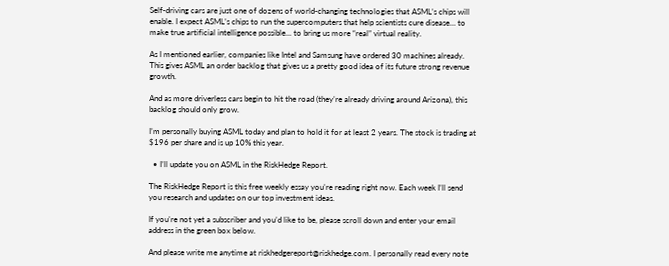Self-driving cars are just one of dozens of world-changing technologies that ASML’s chips will enable. I expect ASML’s chips to run the supercomputers that help scientists cure disease… to make true artificial intelligence possible... to bring us more “real” virtual reality.

As I mentioned earlier, companies like Intel and Samsung have ordered 30 machines already. This gives ASML an order backlog that gives us a pretty good idea of its future strong revenue growth.

And as more driverless cars begin to hit the road (they’re already driving around Arizona), this backlog should only grow.

I’m personally buying ASML today and plan to hold it for at least 2 years. The stock is trading at $196 per share and is up 10% this year.

  • I’ll update you on ASML in the RiskHedge Report.

The RiskHedge Report is this free weekly essay you’re reading right now. Each week I’ll send you research and updates on our top investment ideas.

If you’re not yet a subscriber and you’d like to be, please scroll down and enter your email address in the green box below.

And please write me anytime at riskhedgereport@riskhedge.com. I personally read every note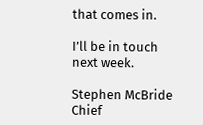that comes in.

I’ll be in touch next week.

Stephen McBride
Chief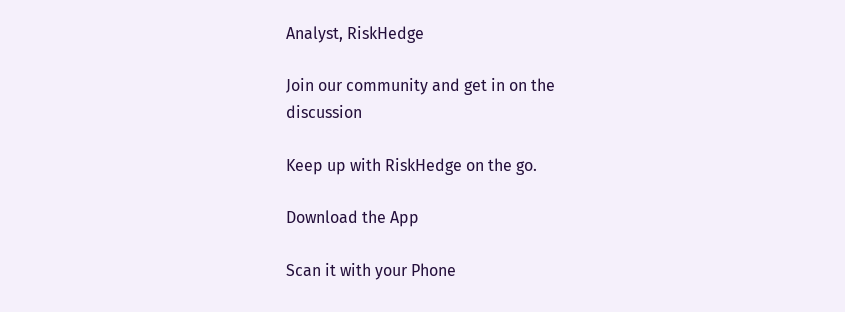Analyst, RiskHedge

Join our community and get in on the discussion

Keep up with RiskHedge on the go.

Download the App

Scan it with your Phone